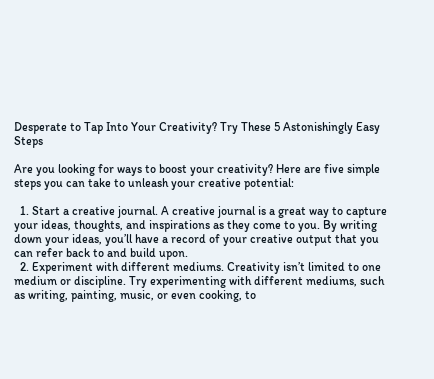Desperate to Tap Into Your Creativity? Try These 5 Astonishingly Easy Steps

Are you looking for ways to boost your creativity? Here are five simple steps you can take to unleash your creative potential:

  1. Start a creative journal. A creative journal is a great way to capture your ideas, thoughts, and inspirations as they come to you. By writing down your ideas, you’ll have a record of your creative output that you can refer back to and build upon.
  2. Experiment with different mediums. Creativity isn’t limited to one medium or discipline. Try experimenting with different mediums, such as writing, painting, music, or even cooking, to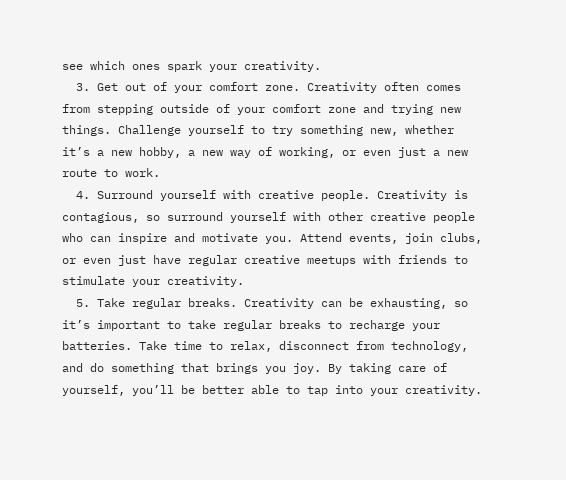see which ones spark your creativity.
  3. Get out of your comfort zone. Creativity often comes from stepping outside of your comfort zone and trying new things. Challenge yourself to try something new, whether it’s a new hobby, a new way of working, or even just a new route to work.
  4. Surround yourself with creative people. Creativity is contagious, so surround yourself with other creative people who can inspire and motivate you. Attend events, join clubs, or even just have regular creative meetups with friends to stimulate your creativity.
  5. Take regular breaks. Creativity can be exhausting, so it’s important to take regular breaks to recharge your batteries. Take time to relax, disconnect from technology, and do something that brings you joy. By taking care of yourself, you’ll be better able to tap into your creativity.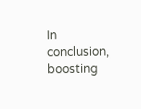In conclusion, boosting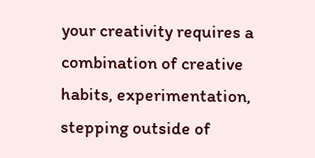your creativity requires a combination of creative habits, experimentation, stepping outside of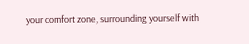your comfort zone, surrounding yourself with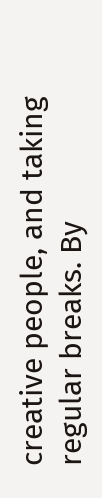creative people, and taking regular breaks. By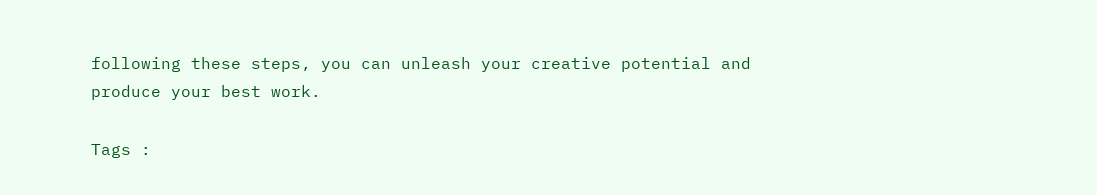following these steps, you can unleash your creative potential and produce your best work.

Tags :